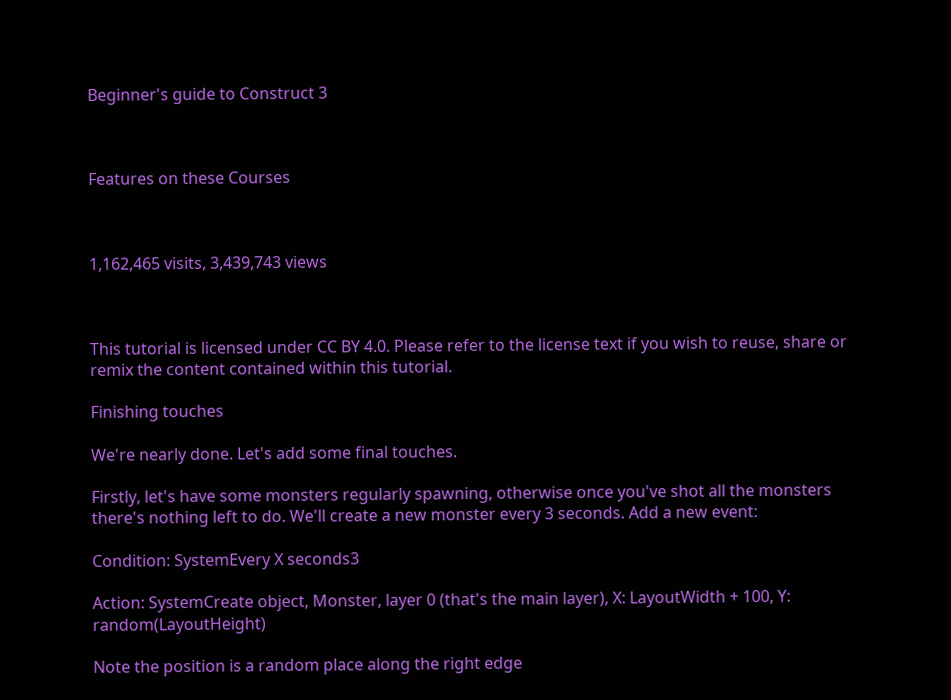Beginner's guide to Construct 3



Features on these Courses



1,162,465 visits, 3,439,743 views



This tutorial is licensed under CC BY 4.0. Please refer to the license text if you wish to reuse, share or remix the content contained within this tutorial.

Finishing touches

We're nearly done. Let's add some final touches.

Firstly, let's have some monsters regularly spawning, otherwise once you've shot all the monsters there's nothing left to do. We'll create a new monster every 3 seconds. Add a new event:

Condition: SystemEvery X seconds3

Action: SystemCreate object, Monster, layer 0 (that's the main layer), X: LayoutWidth + 100, Y: random(LayoutHeight)

Note the position is a random place along the right edge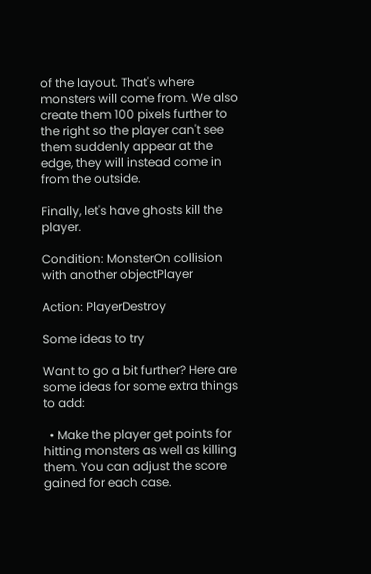of the layout. That's where monsters will come from. We also create them 100 pixels further to the right so the player can't see them suddenly appear at the edge, they will instead come in from the outside.

Finally, let's have ghosts kill the player.

Condition: MonsterOn collision with another objectPlayer

Action: PlayerDestroy

Some ideas to try

Want to go a bit further? Here are some ideas for some extra things to add:

  • Make the player get points for hitting monsters as well as killing them. You can adjust the score gained for each case.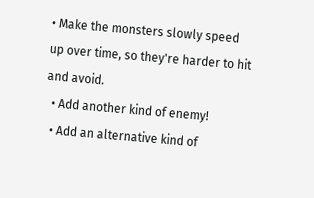• Make the monsters slowly speed up over time, so they're harder to hit and avoid.
  • Add another kind of enemy!
  • Add an alternative kind of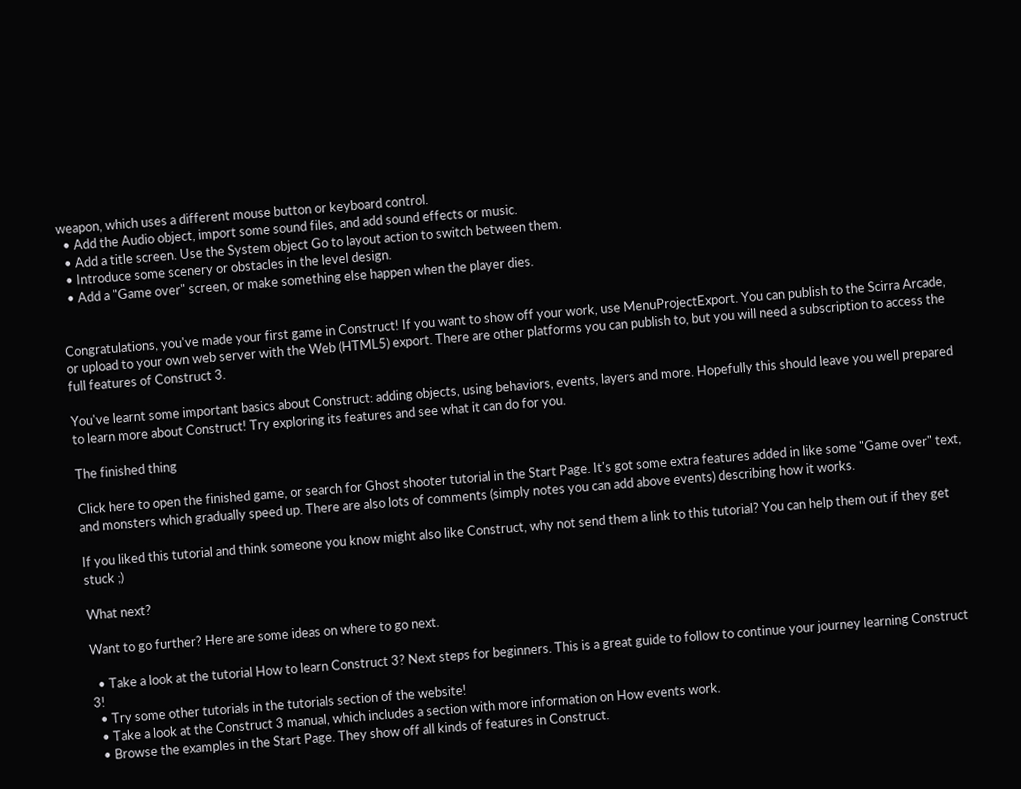weapon, which uses a different mouse button or keyboard control.
  • Add the Audio object, import some sound files, and add sound effects or music.
  • Add a title screen. Use the System object Go to layout action to switch between them.
  • Introduce some scenery or obstacles in the level design.
  • Add a "Game over" screen, or make something else happen when the player dies.


Congratulations, you've made your first game in Construct! If you want to show off your work, use MenuProjectExport. You can publish to the Scirra Arcade, or upload to your own web server with the Web (HTML5) export. There are other platforms you can publish to, but you will need a subscription to access the full features of Construct 3.

You've learnt some important basics about Construct: adding objects, using behaviors, events, layers and more. Hopefully this should leave you well prepared to learn more about Construct! Try exploring its features and see what it can do for you.

The finished thing

Click here to open the finished game, or search for Ghost shooter tutorial in the Start Page. It's got some extra features added in like some "Game over" text, and monsters which gradually speed up. There are also lots of comments (simply notes you can add above events) describing how it works.

If you liked this tutorial and think someone you know might also like Construct, why not send them a link to this tutorial? You can help them out if they get stuck ;)

What next?

Want to go further? Here are some ideas on where to go next.

  • Take a look at the tutorial How to learn Construct 3? Next steps for beginners. This is a great guide to follow to continue your journey learning Construct 3!
  • Try some other tutorials in the tutorials section of the website!
  • Take a look at the Construct 3 manual, which includes a section with more information on How events work.
  • Browse the examples in the Start Page. They show off all kinds of features in Construct.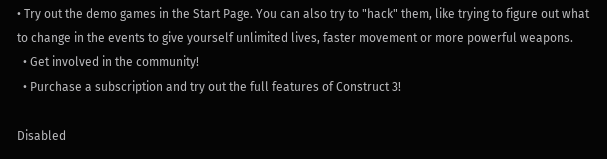• Try out the demo games in the Start Page. You can also try to "hack" them, like trying to figure out what to change in the events to give yourself unlimited lives, faster movement or more powerful weapons.
  • Get involved in the community!
  • Purchase a subscription and try out the full features of Construct 3!

Disabled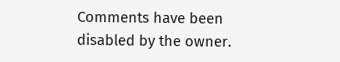Comments have been disabled by the owner.